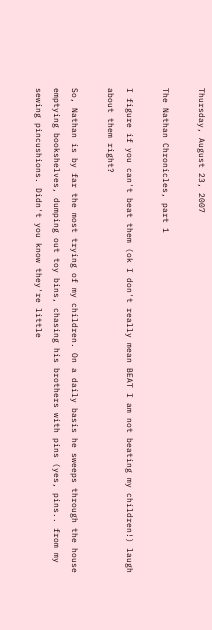Thursday, August 23, 2007

The Nathan Chronicles, part 1

I figure if you can't beat them (ok I don't really mean BEAT I am not beating my children!) laugh about them right?

So, Nathan is by far the most trying of my children. On a daily basis he sweeps through the house emptying bookshelves, dumping out toy bins, chasing his brothers with pins (yes, pins.. from my sewing pincushions. Didn't you know they're little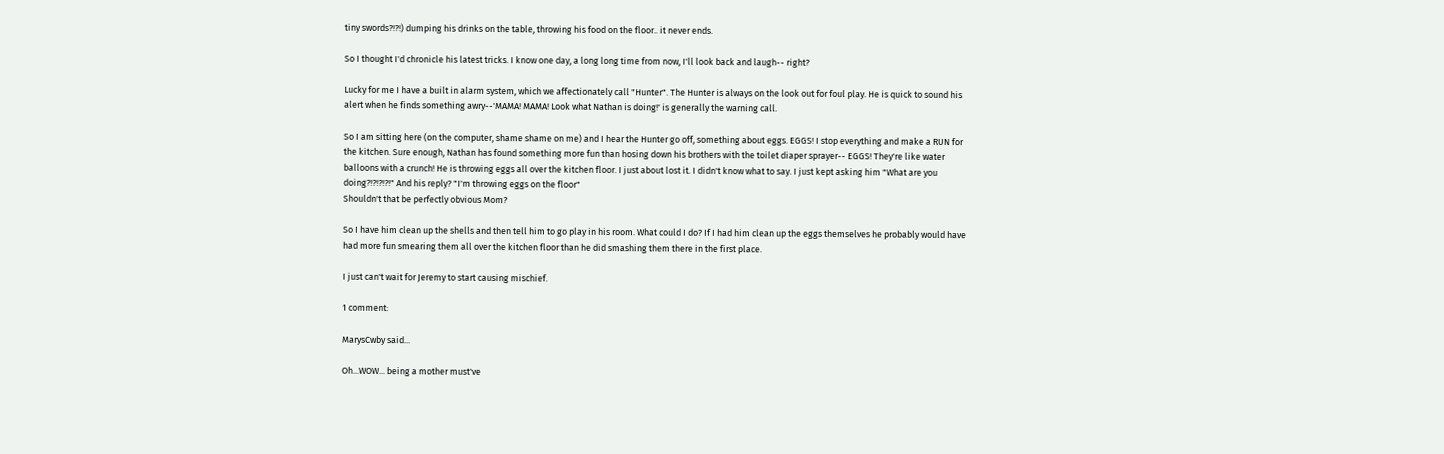tiny swords?!?!) dumping his drinks on the table, throwing his food on the floor.. it never ends.

So I thought I'd chronicle his latest tricks. I know one day, a long long time from now, I'll look back and laugh-- right?

Lucky for me I have a built in alarm system, which we affectionately call "Hunter". The Hunter is always on the look out for foul play. He is quick to sound his alert when he finds something awry--'MAMA! MAMA! Look what Nathan is doing!' is generally the warning call.

So I am sitting here (on the computer, shame shame on me) and I hear the Hunter go off, something about eggs. EGGS! I stop everything and make a RUN for the kitchen. Sure enough, Nathan has found something more fun than hosing down his brothers with the toilet diaper sprayer-- EGGS! They're like water balloons with a crunch! He is throwing eggs all over the kitchen floor. I just about lost it. I didn't know what to say. I just kept asking him "What are you doing?!?!?!?!" And his reply? "I'm throwing eggs on the floor"
Shouldn't that be perfectly obvious Mom?

So I have him clean up the shells and then tell him to go play in his room. What could I do? If I had him clean up the eggs themselves he probably would have had more fun smearing them all over the kitchen floor than he did smashing them there in the first place.

I just can't wait for Jeremy to start causing mischief.

1 comment:

MarysCwby said...

Oh...WOW... being a mother must've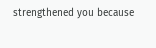strengthened you because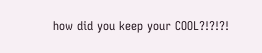how did you keep your COOL?!?!?!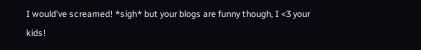I would've screamed! *sigh* but your blogs are funny though, I <3 your kids!